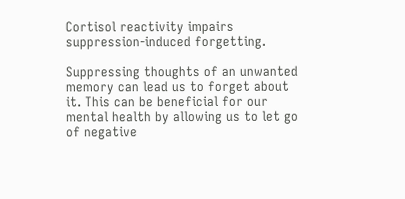Cortisol reactivity impairs suppression-induced forgetting.

Suppressing thoughts of an unwanted memory can lead us to forget about it. This can be beneficial for our mental health by allowing us to let go of negative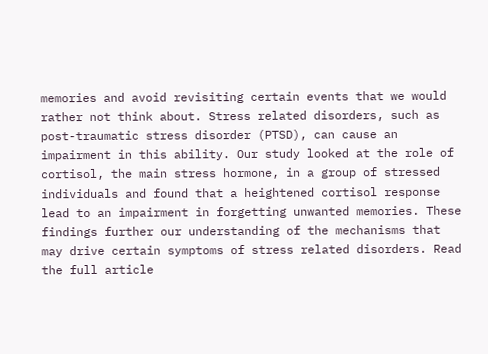memories and avoid revisiting certain events that we would rather not think about. Stress related disorders, such as post-traumatic stress disorder (PTSD), can cause an impairment in this ability. Our study looked at the role of cortisol, the main stress hormone, in a group of stressed individuals and found that a heightened cortisol response lead to an impairment in forgetting unwanted memories. These findings further our understanding of the mechanisms that may drive certain symptoms of stress related disorders. Read the full article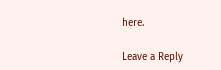here.

Leave a Reply